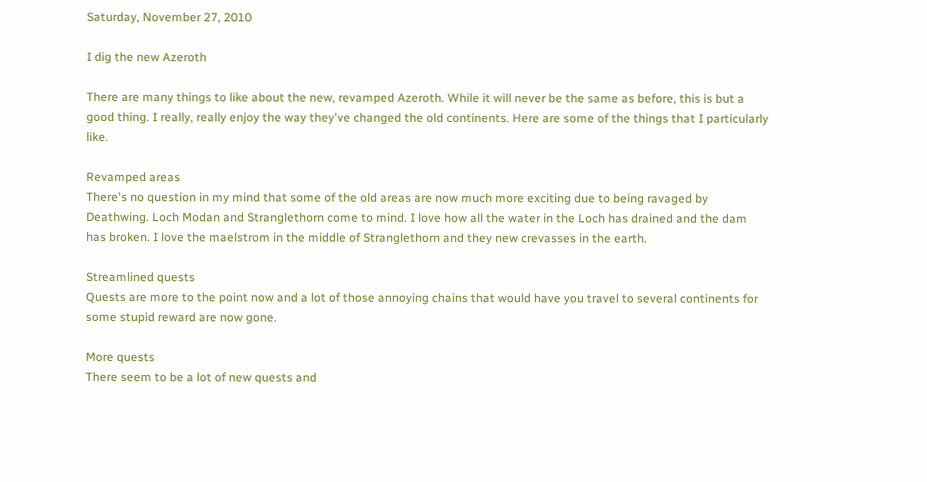Saturday, November 27, 2010

I dig the new Azeroth

There are many things to like about the new, revamped Azeroth. While it will never be the same as before, this is but a good thing. I really, really enjoy the way they've changed the old continents. Here are some of the things that I particularly like.

Revamped areas
There's no question in my mind that some of the old areas are now much more exciting due to being ravaged by Deathwing. Loch Modan and Stranglethorn come to mind. I love how all the water in the Loch has drained and the dam has broken. I love the maelstrom in the middle of Stranglethorn and they new crevasses in the earth.

Streamlined quests
Quests are more to the point now and a lot of those annoying chains that would have you travel to several continents for some stupid reward are now gone.

More quests
There seem to be a lot of new quests and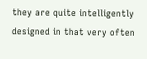they are quite intelligently designed in that very often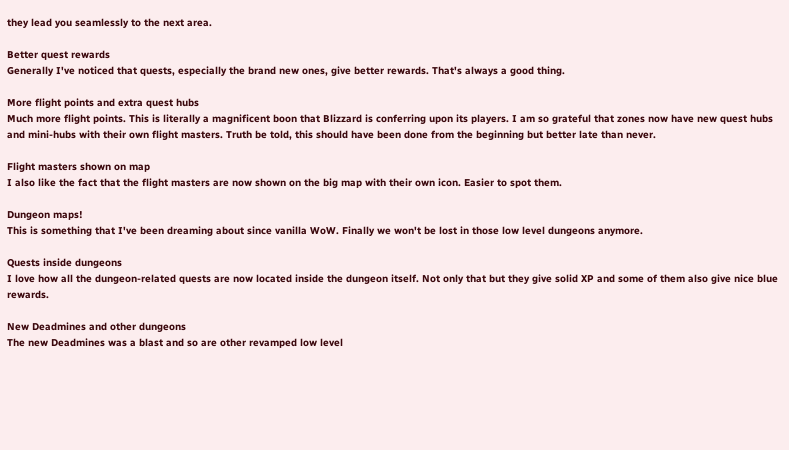they lead you seamlessly to the next area.

Better quest rewards
Generally I've noticed that quests, especially the brand new ones, give better rewards. That's always a good thing.

More flight points and extra quest hubs
Much more flight points. This is literally a magnificent boon that Blizzard is conferring upon its players. I am so grateful that zones now have new quest hubs and mini-hubs with their own flight masters. Truth be told, this should have been done from the beginning but better late than never.

Flight masters shown on map
I also like the fact that the flight masters are now shown on the big map with their own icon. Easier to spot them.

Dungeon maps!
This is something that I've been dreaming about since vanilla WoW. Finally we won't be lost in those low level dungeons anymore.

Quests inside dungeons
I love how all the dungeon-related quests are now located inside the dungeon itself. Not only that but they give solid XP and some of them also give nice blue rewards.

New Deadmines and other dungeons
The new Deadmines was a blast and so are other revamped low level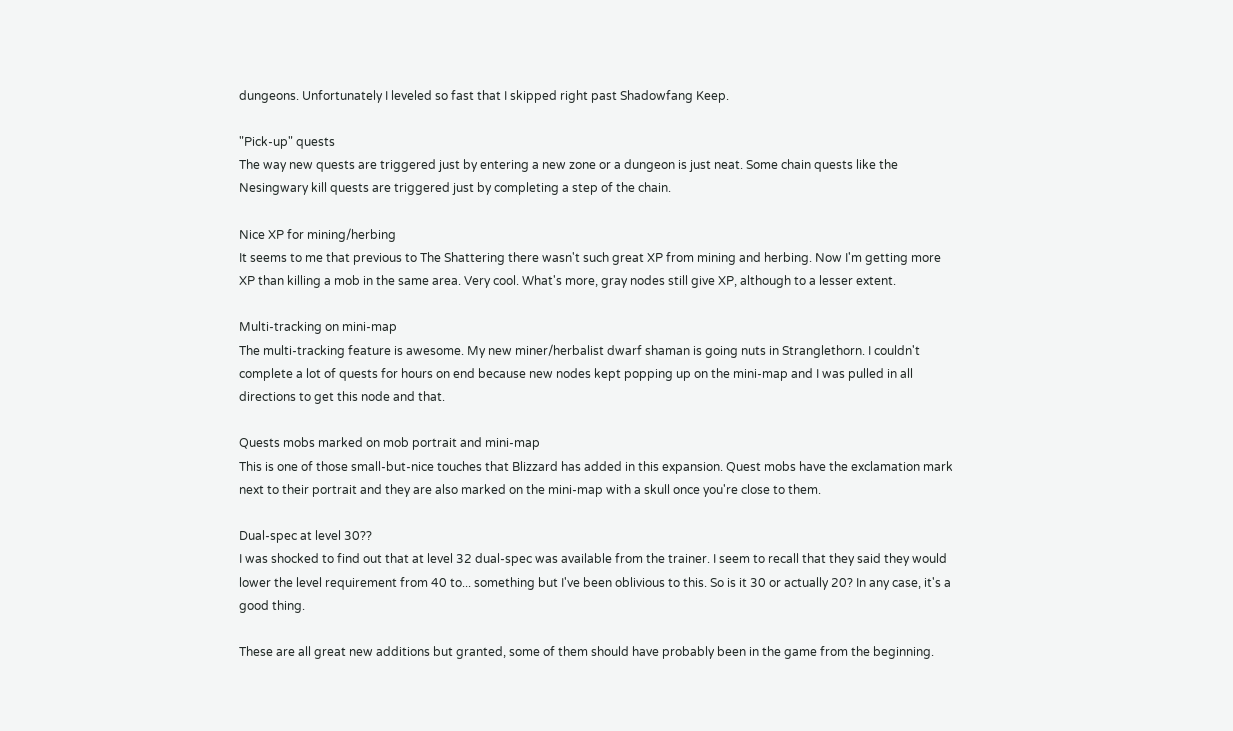dungeons. Unfortunately I leveled so fast that I skipped right past Shadowfang Keep.

"Pick-up" quests
The way new quests are triggered just by entering a new zone or a dungeon is just neat. Some chain quests like the Nesingwary kill quests are triggered just by completing a step of the chain.

Nice XP for mining/herbing
It seems to me that previous to The Shattering there wasn't such great XP from mining and herbing. Now I'm getting more XP than killing a mob in the same area. Very cool. What's more, gray nodes still give XP, although to a lesser extent.

Multi-tracking on mini-map
The multi-tracking feature is awesome. My new miner/herbalist dwarf shaman is going nuts in Stranglethorn. I couldn't complete a lot of quests for hours on end because new nodes kept popping up on the mini-map and I was pulled in all directions to get this node and that.

Quests mobs marked on mob portrait and mini-map
This is one of those small-but-nice touches that Blizzard has added in this expansion. Quest mobs have the exclamation mark next to their portrait and they are also marked on the mini-map with a skull once you're close to them.

Dual-spec at level 30??
I was shocked to find out that at level 32 dual-spec was available from the trainer. I seem to recall that they said they would lower the level requirement from 40 to... something but I've been oblivious to this. So is it 30 or actually 20? In any case, it's a good thing.

These are all great new additions but granted, some of them should have probably been in the game from the beginning.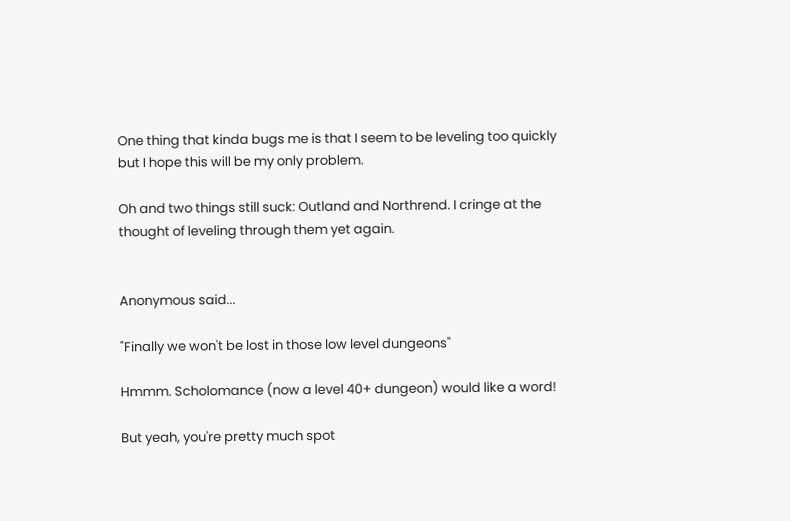One thing that kinda bugs me is that I seem to be leveling too quickly but I hope this will be my only problem.

Oh and two things still suck: Outland and Northrend. I cringe at the thought of leveling through them yet again.


Anonymous said...

"Finally we won't be lost in those low level dungeons"

Hmmm. Scholomance (now a level 40+ dungeon) would like a word!

But yeah, you're pretty much spot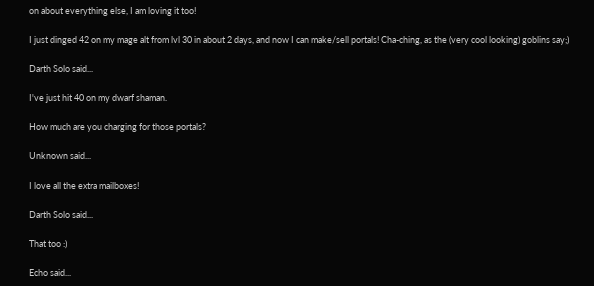on about everything else, I am loving it too!

I just dinged 42 on my mage alt from lvl 30 in about 2 days, and now I can make/sell portals! Cha-ching, as the (very cool looking) goblins say;)

Darth Solo said...

I've just hit 40 on my dwarf shaman.

How much are you charging for those portals?

Unknown said...

I love all the extra mailboxes!

Darth Solo said...

That too :)

Echo said...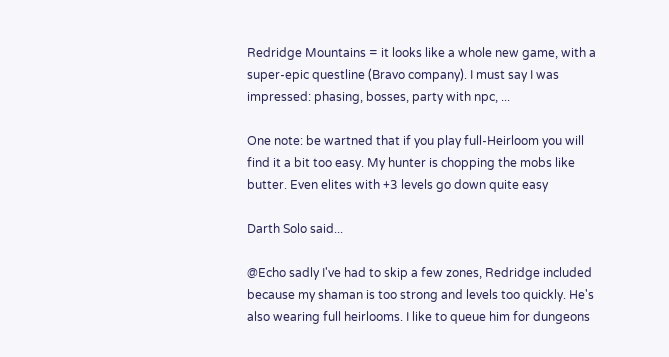Redridge Mountains = it looks like a whole new game, with a super-epic questline (Bravo company). I must say I was impressed: phasing, bosses, party with npc, ...

One note: be wartned that if you play full-Heirloom you will find it a bit too easy. My hunter is chopping the mobs like butter. Even elites with +3 levels go down quite easy

Darth Solo said...

@Echo sadly I've had to skip a few zones, Redridge included because my shaman is too strong and levels too quickly. He's also wearing full heirlooms. I like to queue him for dungeons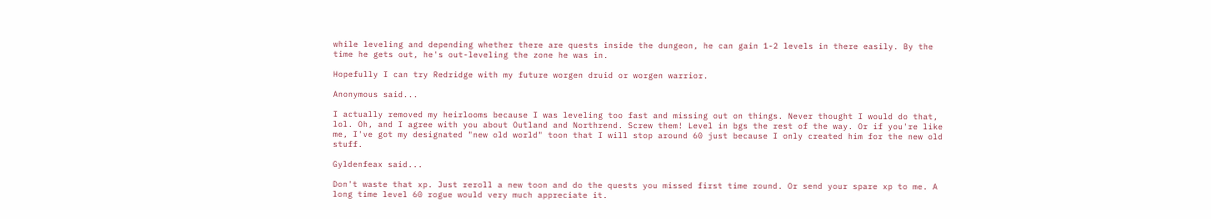while leveling and depending whether there are quests inside the dungeon, he can gain 1-2 levels in there easily. By the time he gets out, he's out-leveling the zone he was in.

Hopefully I can try Redridge with my future worgen druid or worgen warrior.

Anonymous said...

I actually removed my heirlooms because I was leveling too fast and missing out on things. Never thought I would do that, lol. Oh, and I agree with you about Outland and Northrend. Screw them! Level in bgs the rest of the way. Or if you're like me, I've got my designated "new old world" toon that I will stop around 60 just because I only created him for the new old stuff.

Gyldenfeax said...

Don't waste that xp. Just reroll a new toon and do the quests you missed first time round. Or send your spare xp to me. A long time level 60 rogue would very much appreciate it.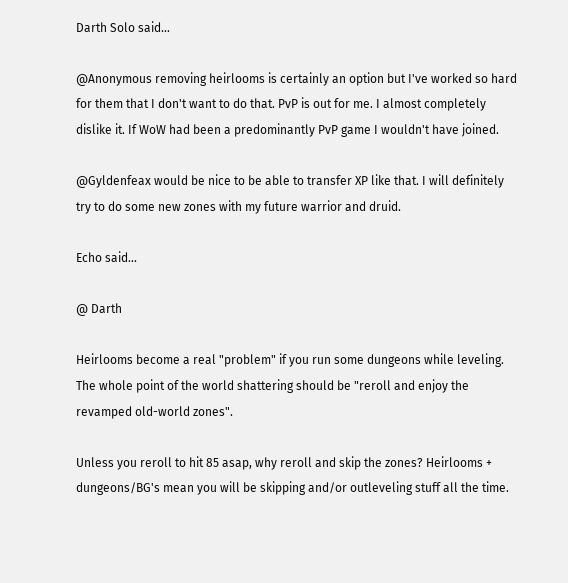Darth Solo said...

@Anonymous removing heirlooms is certainly an option but I've worked so hard for them that I don't want to do that. PvP is out for me. I almost completely dislike it. If WoW had been a predominantly PvP game I wouldn't have joined.

@Gyldenfeax would be nice to be able to transfer XP like that. I will definitely try to do some new zones with my future warrior and druid.

Echo said...

@ Darth

Heirlooms become a real "problem" if you run some dungeons while leveling. The whole point of the world shattering should be "reroll and enjoy the revamped old-world zones".

Unless you reroll to hit 85 asap, why reroll and skip the zones? Heirlooms + dungeons/BG's mean you will be skipping and/or outleveling stuff all the time.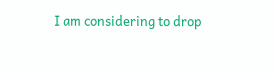I am considering to drop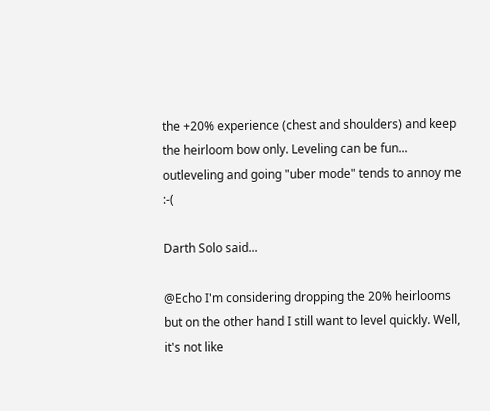the +20% experience (chest and shoulders) and keep the heirloom bow only. Leveling can be fun... outleveling and going "uber mode" tends to annoy me :-(

Darth Solo said...

@Echo I'm considering dropping the 20% heirlooms but on the other hand I still want to level quickly. Well, it's not like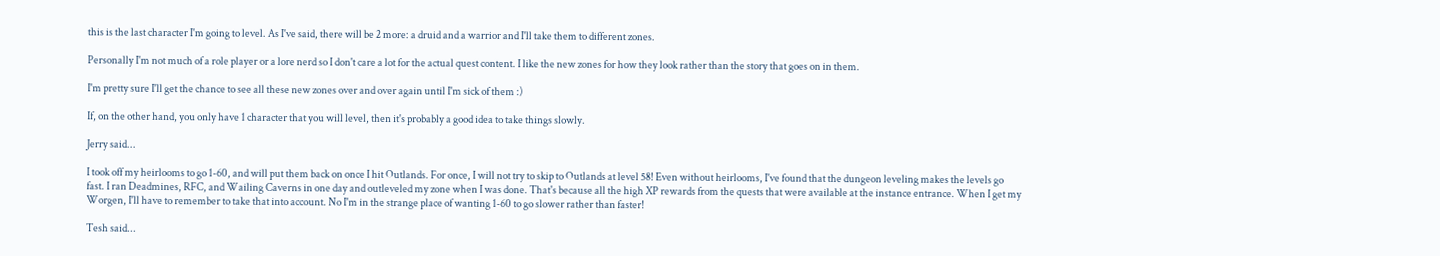this is the last character I'm going to level. As I've said, there will be 2 more: a druid and a warrior and I'll take them to different zones.

Personally I'm not much of a role player or a lore nerd so I don't care a lot for the actual quest content. I like the new zones for how they look rather than the story that goes on in them.

I'm pretty sure I'll get the chance to see all these new zones over and over again until I'm sick of them :)

If, on the other hand, you only have 1 character that you will level, then it's probably a good idea to take things slowly.

Jerry said...

I took off my heirlooms to go 1-60, and will put them back on once I hit Outlands. For once, I will not try to skip to Outlands at level 58! Even without heirlooms, I've found that the dungeon leveling makes the levels go fast. I ran Deadmines, RFC, and Wailing Caverns in one day and outleveled my zone when I was done. That's because all the high XP rewards from the quests that were available at the instance entrance. When I get my Worgen, I'll have to remember to take that into account. No I'm in the strange place of wanting 1-60 to go slower rather than faster!

Tesh said...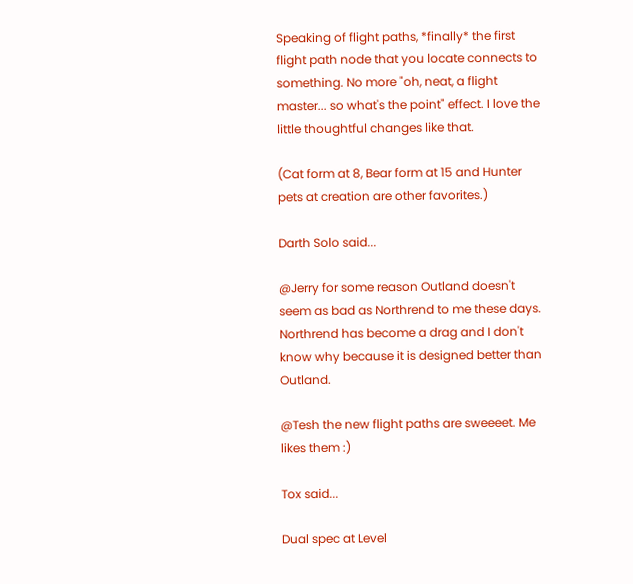Speaking of flight paths, *finally* the first flight path node that you locate connects to something. No more "oh, neat, a flight master... so what's the point" effect. I love the little thoughtful changes like that.

(Cat form at 8, Bear form at 15 and Hunter pets at creation are other favorites.)

Darth Solo said...

@Jerry for some reason Outland doesn't seem as bad as Northrend to me these days. Northrend has become a drag and I don't know why because it is designed better than Outland.

@Tesh the new flight paths are sweeeet. Me likes them :)

Tox said...

Dual spec at Level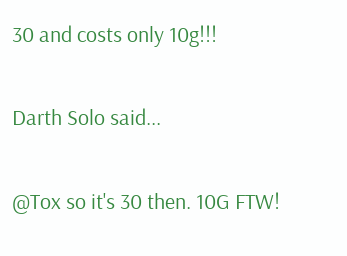30 and costs only 10g!!!

Darth Solo said...

@Tox so it's 30 then. 10G FTW!